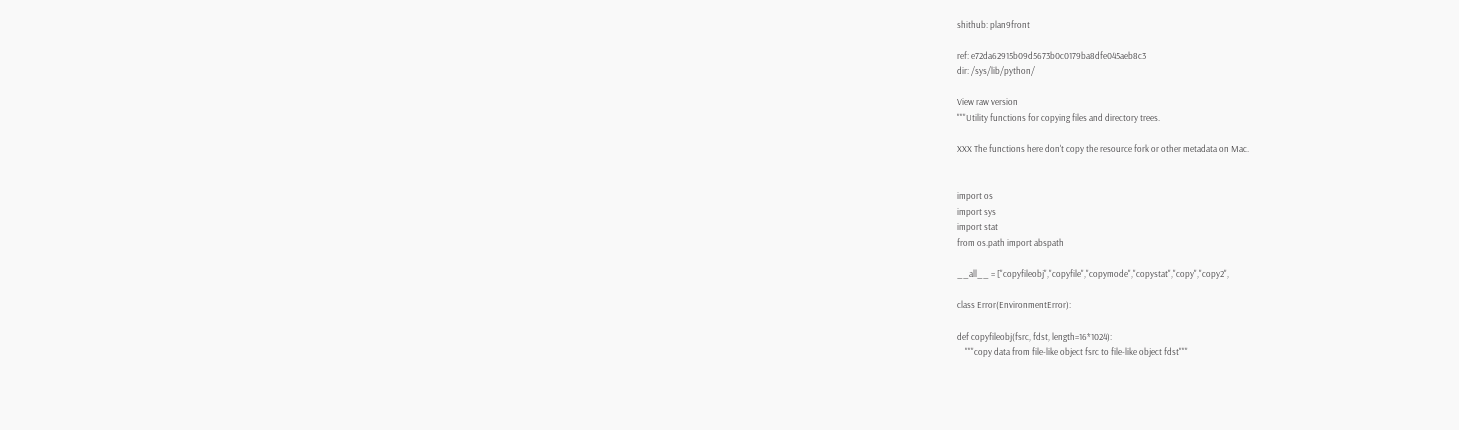shithub: plan9front

ref: e72da62915b09d5673b0c0179ba8dfe045aeb8c3
dir: /sys/lib/python/

View raw version
"""Utility functions for copying files and directory trees.

XXX The functions here don't copy the resource fork or other metadata on Mac.


import os
import sys
import stat
from os.path import abspath

__all__ = ["copyfileobj","copyfile","copymode","copystat","copy","copy2",

class Error(EnvironmentError):

def copyfileobj(fsrc, fdst, length=16*1024):
    """copy data from file-like object fsrc to file-like object fdst"""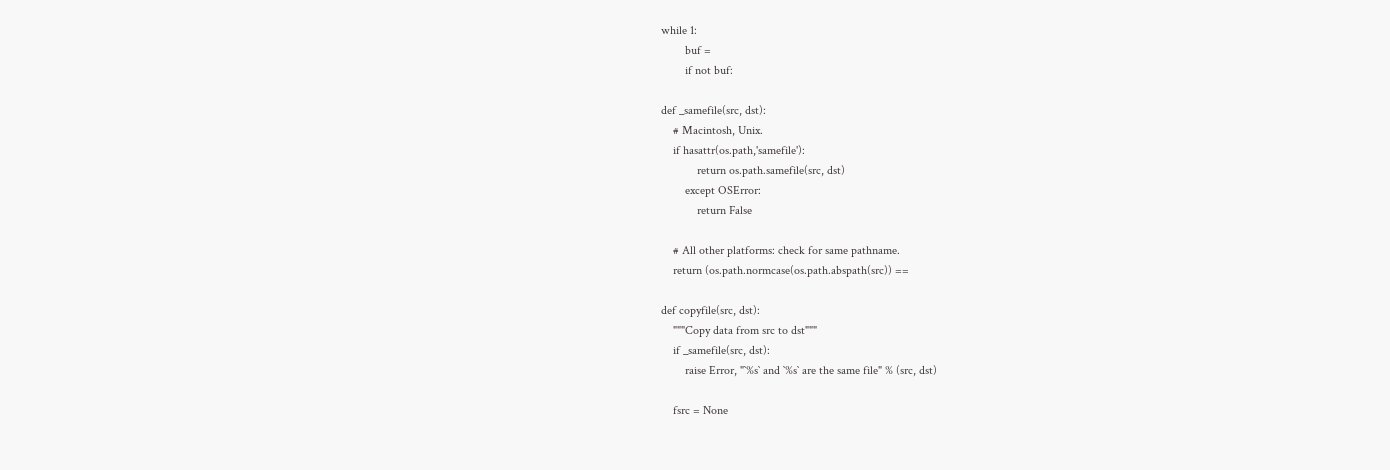while 1:
        buf =
        if not buf:

def _samefile(src, dst):
    # Macintosh, Unix.
    if hasattr(os.path,'samefile'):
            return os.path.samefile(src, dst)
        except OSError:
            return False

    # All other platforms: check for same pathname.
    return (os.path.normcase(os.path.abspath(src)) ==

def copyfile(src, dst):
    """Copy data from src to dst"""
    if _samefile(src, dst):
        raise Error, "`%s` and `%s` are the same file" % (src, dst)

    fsrc = None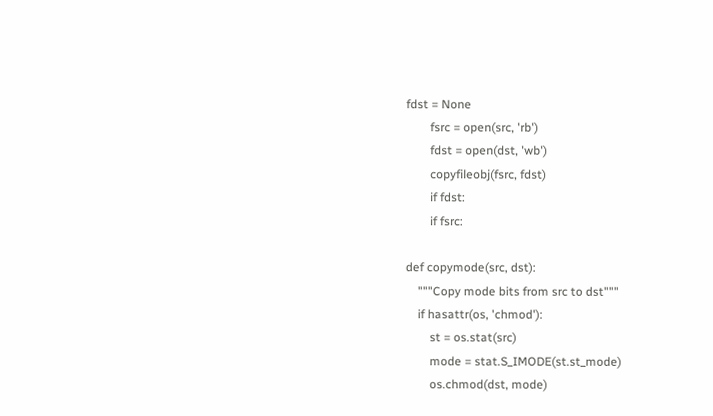fdst = None
        fsrc = open(src, 'rb')
        fdst = open(dst, 'wb')
        copyfileobj(fsrc, fdst)
        if fdst:
        if fsrc:

def copymode(src, dst):
    """Copy mode bits from src to dst"""
    if hasattr(os, 'chmod'):
        st = os.stat(src)
        mode = stat.S_IMODE(st.st_mode)
        os.chmod(dst, mode)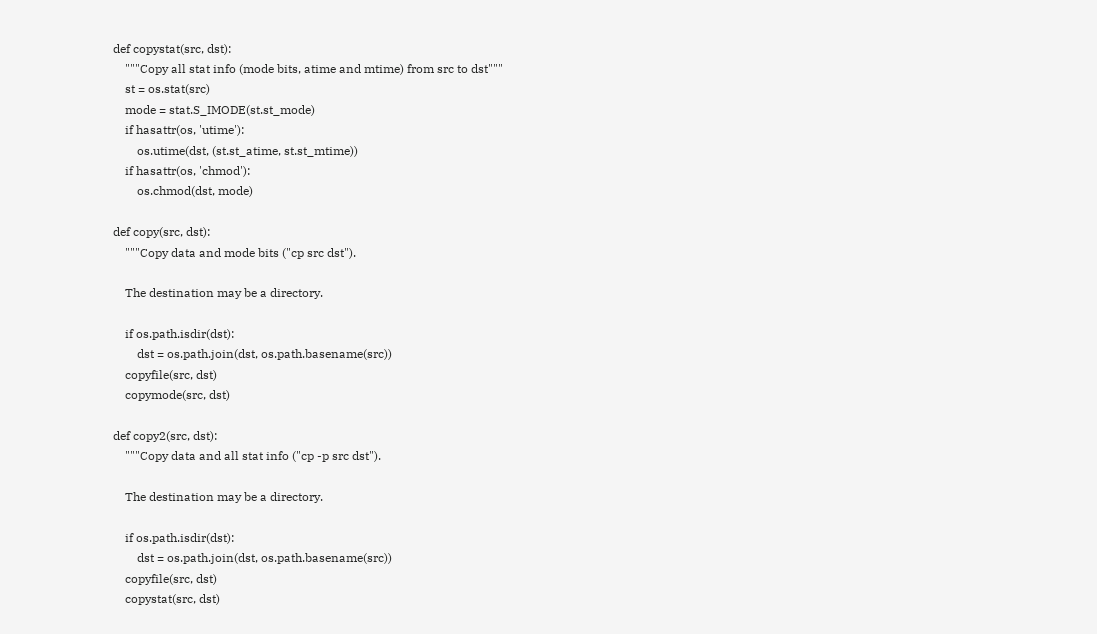def copystat(src, dst):
    """Copy all stat info (mode bits, atime and mtime) from src to dst"""
    st = os.stat(src)
    mode = stat.S_IMODE(st.st_mode)
    if hasattr(os, 'utime'):
        os.utime(dst, (st.st_atime, st.st_mtime))
    if hasattr(os, 'chmod'):
        os.chmod(dst, mode)

def copy(src, dst):
    """Copy data and mode bits ("cp src dst").

    The destination may be a directory.

    if os.path.isdir(dst):
        dst = os.path.join(dst, os.path.basename(src))
    copyfile(src, dst)
    copymode(src, dst)

def copy2(src, dst):
    """Copy data and all stat info ("cp -p src dst").

    The destination may be a directory.

    if os.path.isdir(dst):
        dst = os.path.join(dst, os.path.basename(src))
    copyfile(src, dst)
    copystat(src, dst)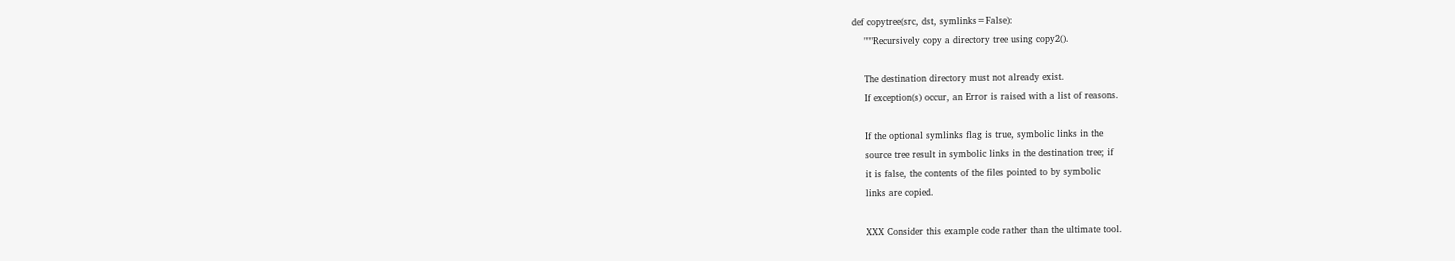def copytree(src, dst, symlinks=False):
    """Recursively copy a directory tree using copy2().

    The destination directory must not already exist.
    If exception(s) occur, an Error is raised with a list of reasons.

    If the optional symlinks flag is true, symbolic links in the
    source tree result in symbolic links in the destination tree; if
    it is false, the contents of the files pointed to by symbolic
    links are copied.

    XXX Consider this example code rather than the ultimate tool.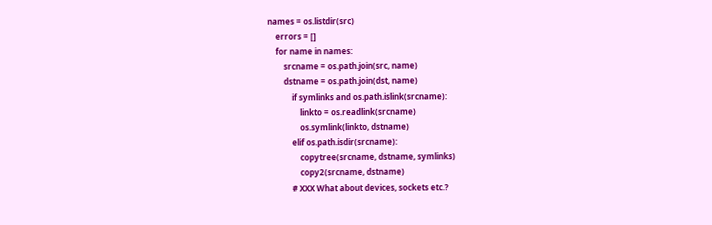names = os.listdir(src)
    errors = []
    for name in names:
        srcname = os.path.join(src, name)
        dstname = os.path.join(dst, name)
            if symlinks and os.path.islink(srcname):
                linkto = os.readlink(srcname)
                os.symlink(linkto, dstname)
            elif os.path.isdir(srcname):
                copytree(srcname, dstname, symlinks)
                copy2(srcname, dstname)
            # XXX What about devices, sockets etc.?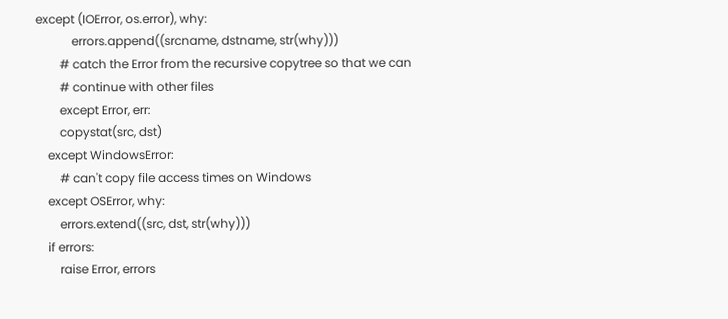except (IOError, os.error), why:
            errors.append((srcname, dstname, str(why)))
        # catch the Error from the recursive copytree so that we can
        # continue with other files
        except Error, err:
        copystat(src, dst)
    except WindowsError:
        # can't copy file access times on Windows
    except OSError, why:
        errors.extend((src, dst, str(why)))
    if errors:
        raise Error, errors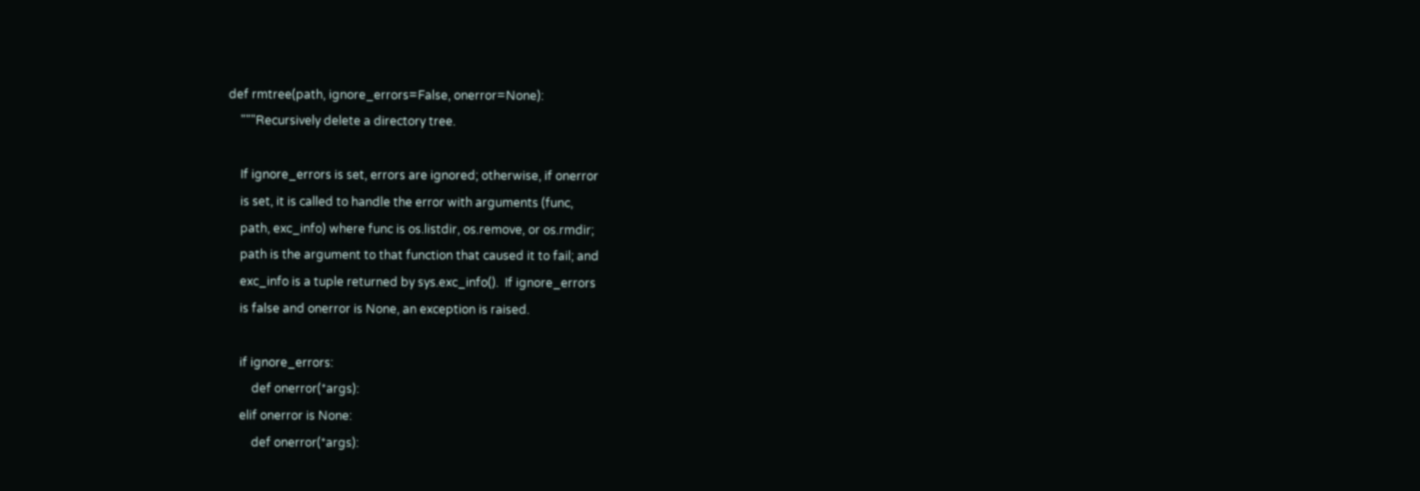def rmtree(path, ignore_errors=False, onerror=None):
    """Recursively delete a directory tree.

    If ignore_errors is set, errors are ignored; otherwise, if onerror
    is set, it is called to handle the error with arguments (func,
    path, exc_info) where func is os.listdir, os.remove, or os.rmdir;
    path is the argument to that function that caused it to fail; and
    exc_info is a tuple returned by sys.exc_info().  If ignore_errors
    is false and onerror is None, an exception is raised.

    if ignore_errors:
        def onerror(*args):
    elif onerror is None:
        def onerror(*args):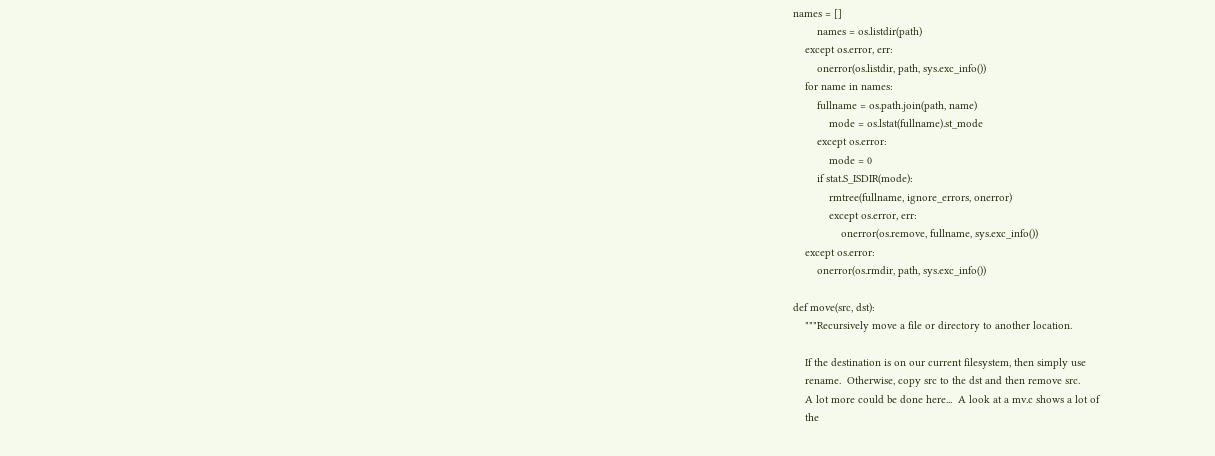names = []
        names = os.listdir(path)
    except os.error, err:
        onerror(os.listdir, path, sys.exc_info())
    for name in names:
        fullname = os.path.join(path, name)
            mode = os.lstat(fullname).st_mode
        except os.error:
            mode = 0
        if stat.S_ISDIR(mode):
            rmtree(fullname, ignore_errors, onerror)
            except os.error, err:
                onerror(os.remove, fullname, sys.exc_info())
    except os.error:
        onerror(os.rmdir, path, sys.exc_info())

def move(src, dst):
    """Recursively move a file or directory to another location.

    If the destination is on our current filesystem, then simply use
    rename.  Otherwise, copy src to the dst and then remove src.
    A lot more could be done here...  A look at a mv.c shows a lot of
    the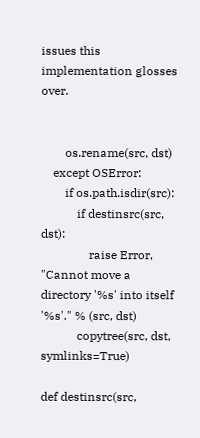issues this implementation glosses over.


        os.rename(src, dst)
    except OSError:
        if os.path.isdir(src):
            if destinsrc(src, dst):
                raise Error, "Cannot move a directory '%s' into itself '%s'." % (src, dst)
            copytree(src, dst, symlinks=True)

def destinsrc(src,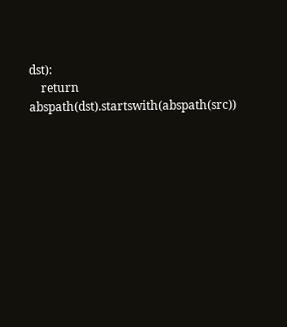dst):
    return abspath(dst).startswith(abspath(src))